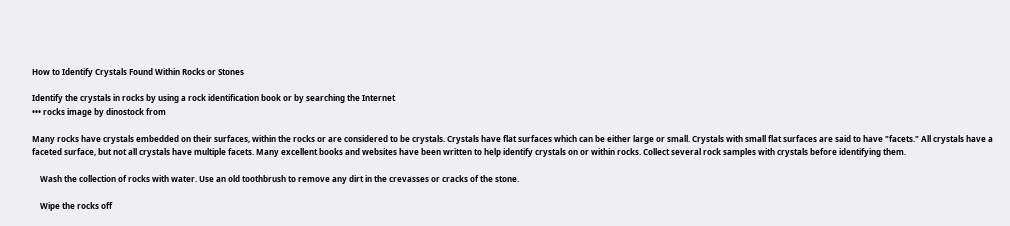How to Identify Crystals Found Within Rocks or Stones

Identify the crystals in rocks by using a rock identification book or by searching the Internet
••• rocks image by dinostock from

Many rocks have crystals embedded on their surfaces, within the rocks or are considered to be crystals. Crystals have flat surfaces which can be either large or small. Crystals with small flat surfaces are said to have "facets." All crystals have a faceted surface, but not all crystals have multiple facets. Many excellent books and websites have been written to help identify crystals on or within rocks. Collect several rock samples with crystals before identifying them.

    Wash the collection of rocks with water. Use an old toothbrush to remove any dirt in the crevasses or cracks of the stone.

    Wipe the rocks off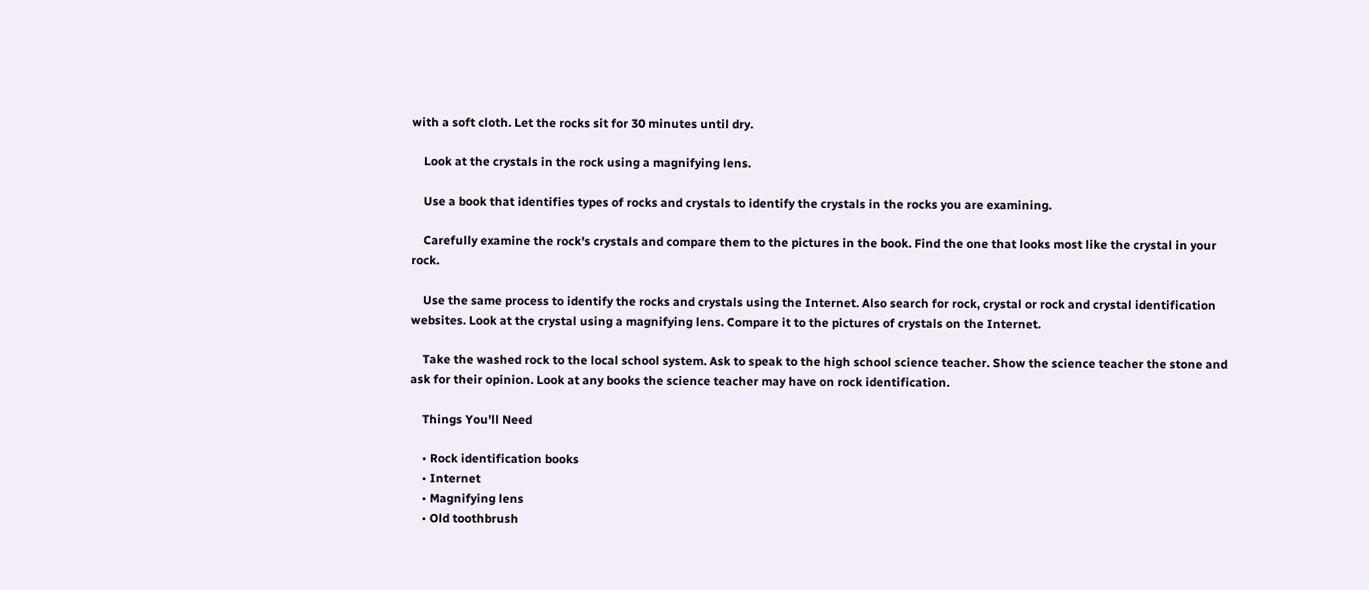with a soft cloth. Let the rocks sit for 30 minutes until dry.

    Look at the crystals in the rock using a magnifying lens.

    Use a book that identifies types of rocks and crystals to identify the crystals in the rocks you are examining.

    Carefully examine the rock's crystals and compare them to the pictures in the book. Find the one that looks most like the crystal in your rock.

    Use the same process to identify the rocks and crystals using the Internet. Also search for rock, crystal or rock and crystal identification websites. Look at the crystal using a magnifying lens. Compare it to the pictures of crystals on the Internet.

    Take the washed rock to the local school system. Ask to speak to the high school science teacher. Show the science teacher the stone and ask for their opinion. Look at any books the science teacher may have on rock identification.

    Things You'll Need

    • Rock identification books
    • Internet
    • Magnifying lens
    • Old toothbrush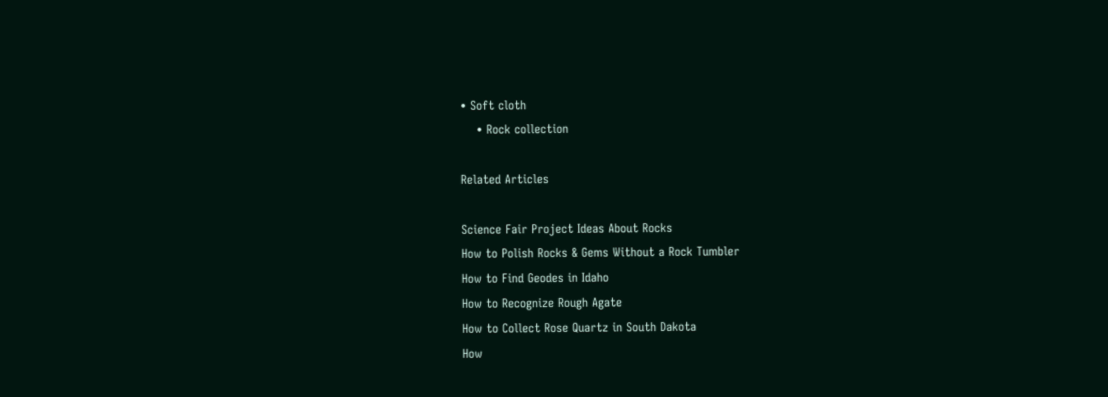• Soft cloth
    • Rock collection

Related Articles

Science Fair Project Ideas About Rocks
How to Polish Rocks & Gems Without a Rock Tumbler
How to Find Geodes in Idaho
How to Recognize Rough Agate
How to Collect Rose Quartz in South Dakota
How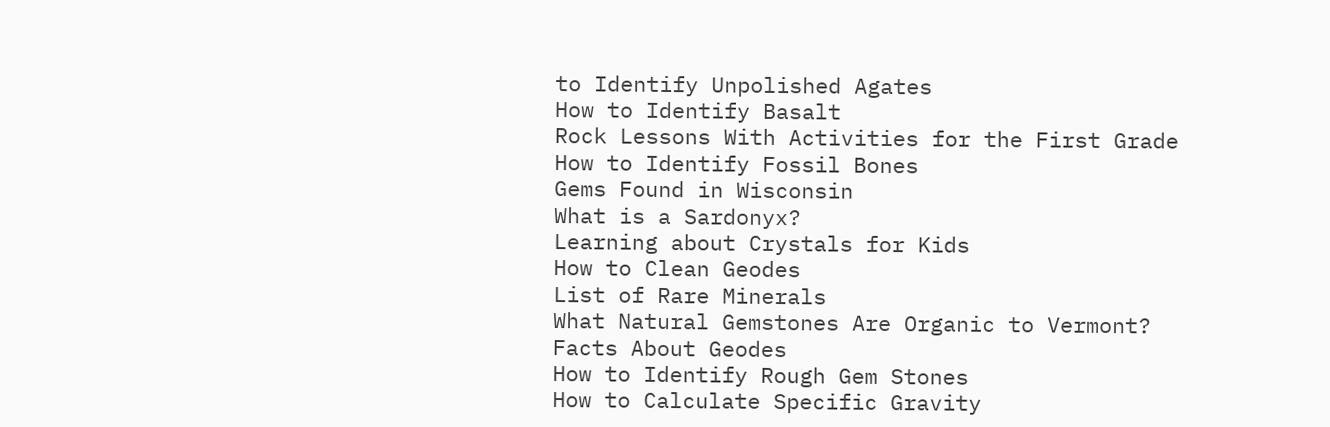to Identify Unpolished Agates
How to Identify Basalt
Rock Lessons With Activities for the First Grade
How to Identify Fossil Bones
Gems Found in Wisconsin
What is a Sardonyx?
Learning about Crystals for Kids
How to Clean Geodes
List of Rare Minerals
What Natural Gemstones Are Organic to Vermont?
Facts About Geodes
How to Identify Rough Gem Stones
How to Calculate Specific Gravity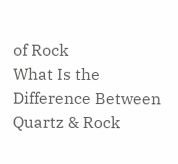of Rock
What Is the Difference Between Quartz & Rock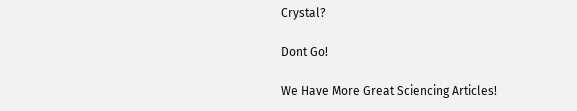Crystal?

Dont Go!

We Have More Great Sciencing Articles!